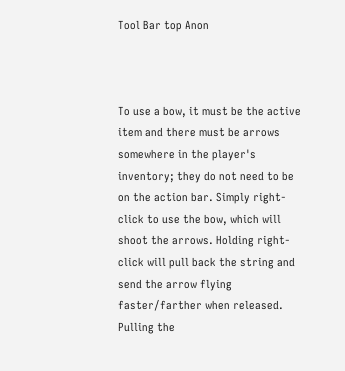Tool Bar top Anon



To use a bow, it must be the active item and there must be arrows somewhere in the player's inventory; they do not need to be on the action bar. Simply right-click to use the bow, which will shoot the arrows. Holding right-click will pull back the string and send the arrow flying faster/farther when released. Pulling the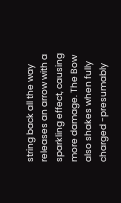string back all the way releases an arrow with a sparkling effect, causing more damage. The Bow also shakes when fully charged -presumably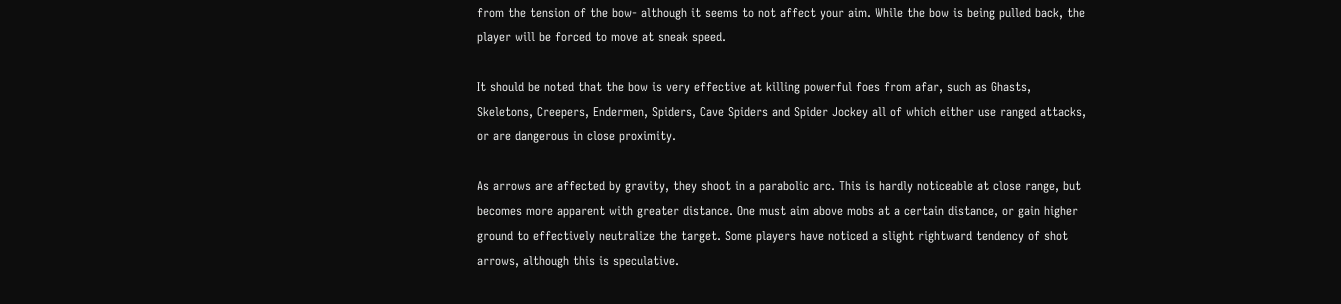from the tension of the bow- although it seems to not affect your aim. While the bow is being pulled back, the player will be forced to move at sneak speed.

It should be noted that the bow is very effective at killing powerful foes from afar, such as Ghasts, Skeletons, Creepers, Endermen, Spiders, Cave Spiders and Spider Jockey all of which either use ranged attacks, or are dangerous in close proximity.

As arrows are affected by gravity, they shoot in a parabolic arc. This is hardly noticeable at close range, but becomes more apparent with greater distance. One must aim above mobs at a certain distance, or gain higher ground to effectively neutralize the target. Some players have noticed a slight rightward tendency of shot arrows, although this is speculative.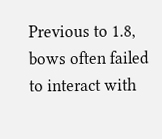Previous to 1.8, bows often failed to interact with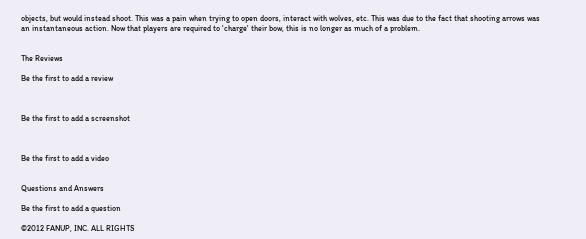objects, but would instead shoot. This was a pain when trying to open doors, interact with wolves, etc. This was due to the fact that shooting arrows was an instantaneous action. Now that players are required to 'charge' their bow, this is no longer as much of a problem.


The Reviews

Be the first to add a review



Be the first to add a screenshot



Be the first to add a video


Questions and Answers

Be the first to add a question

©2012 FANUP, INC. ALL RIGHTS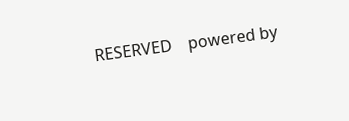RESERVED    powered by